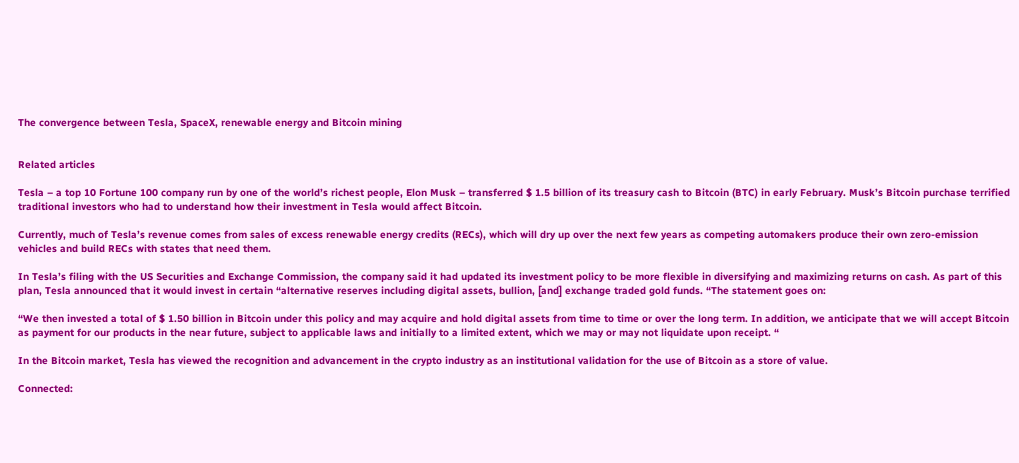The convergence between Tesla, SpaceX, renewable energy and Bitcoin mining


Related articles

Tesla – a top 10 Fortune 100 company run by one of the world’s richest people, Elon Musk – transferred $ 1.5 billion of its treasury cash to Bitcoin (BTC) in early February. Musk’s Bitcoin purchase terrified traditional investors who had to understand how their investment in Tesla would affect Bitcoin.

Currently, much of Tesla’s revenue comes from sales of excess renewable energy credits (RECs), which will dry up over the next few years as competing automakers produce their own zero-emission vehicles and build RECs with states that need them.

In Tesla’s filing with the US Securities and Exchange Commission, the company said it had updated its investment policy to be more flexible in diversifying and maximizing returns on cash. As part of this plan, Tesla announced that it would invest in certain “alternative reserves including digital assets, bullion, [and] exchange traded gold funds. “The statement goes on:

“We then invested a total of $ 1.50 billion in Bitcoin under this policy and may acquire and hold digital assets from time to time or over the long term. In addition, we anticipate that we will accept Bitcoin as payment for our products in the near future, subject to applicable laws and initially to a limited extent, which we may or may not liquidate upon receipt. “

In the Bitcoin market, Tesla has viewed the recognition and advancement in the crypto industry as an institutional validation for the use of Bitcoin as a store of value.

Connected: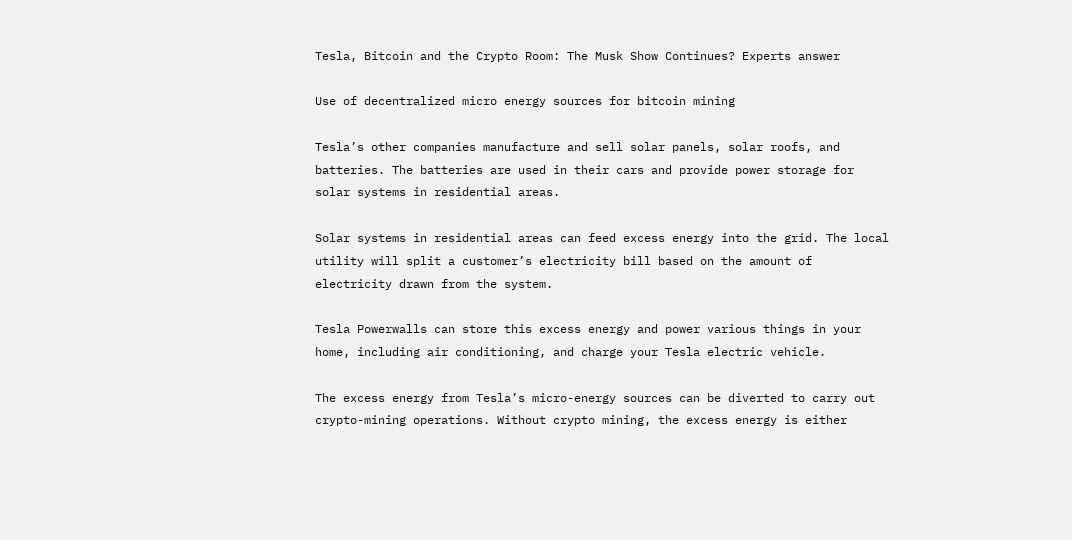Tesla, Bitcoin and the Crypto Room: The Musk Show Continues? Experts answer

Use of decentralized micro energy sources for bitcoin mining

Tesla’s other companies manufacture and sell solar panels, solar roofs, and batteries. The batteries are used in their cars and provide power storage for solar systems in residential areas.

Solar systems in residential areas can feed excess energy into the grid. The local utility will split a customer’s electricity bill based on the amount of electricity drawn from the system.

Tesla Powerwalls can store this excess energy and power various things in your home, including air conditioning, and charge your Tesla electric vehicle.

The excess energy from Tesla’s micro-energy sources can be diverted to carry out crypto-mining operations. Without crypto mining, the excess energy is either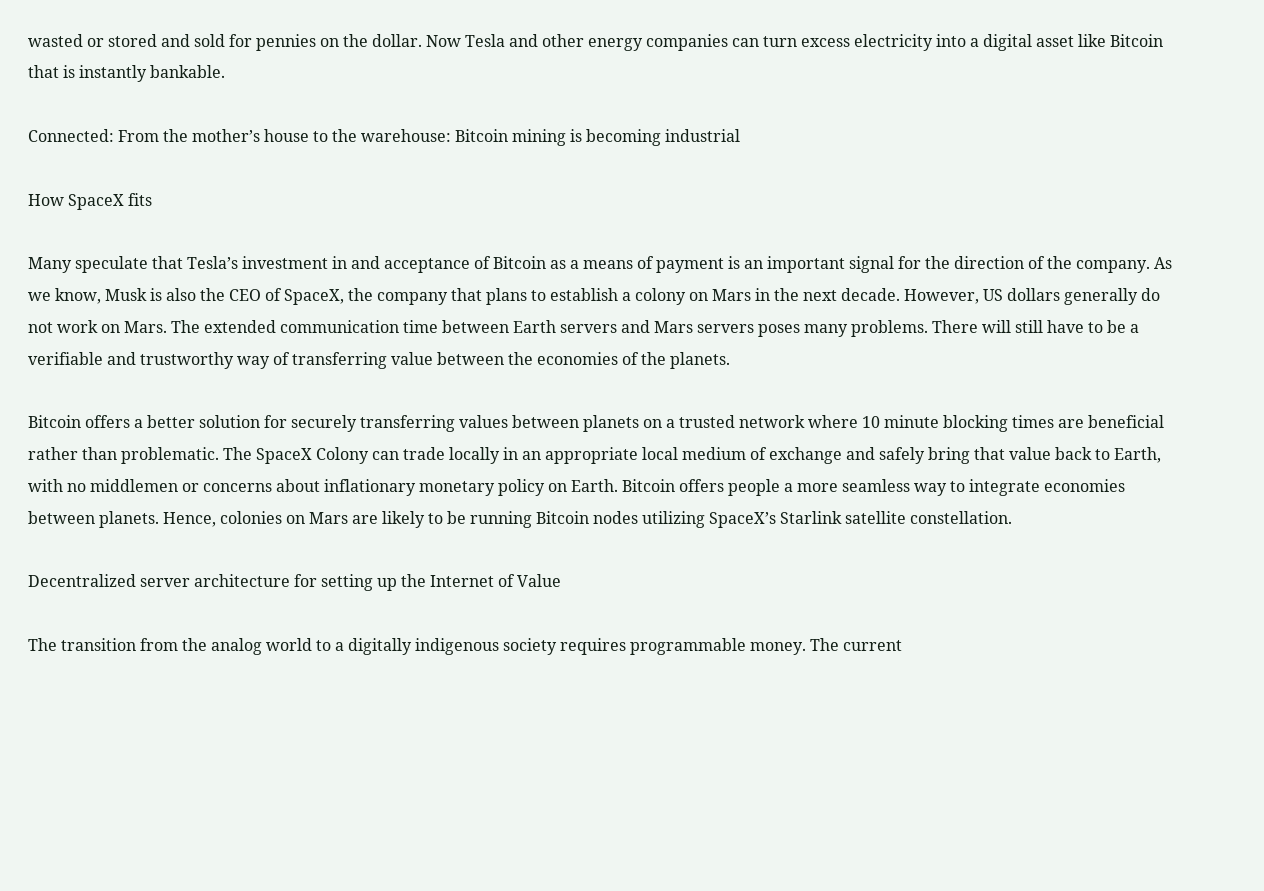wasted or stored and sold for pennies on the dollar. Now Tesla and other energy companies can turn excess electricity into a digital asset like Bitcoin that is instantly bankable.

Connected: From the mother’s house to the warehouse: Bitcoin mining is becoming industrial

How SpaceX fits

Many speculate that Tesla’s investment in and acceptance of Bitcoin as a means of payment is an important signal for the direction of the company. As we know, Musk is also the CEO of SpaceX, the company that plans to establish a colony on Mars in the next decade. However, US dollars generally do not work on Mars. The extended communication time between Earth servers and Mars servers poses many problems. There will still have to be a verifiable and trustworthy way of transferring value between the economies of the planets.

Bitcoin offers a better solution for securely transferring values between planets on a trusted network where 10 minute blocking times are beneficial rather than problematic. The SpaceX Colony can trade locally in an appropriate local medium of exchange and safely bring that value back to Earth, with no middlemen or concerns about inflationary monetary policy on Earth. Bitcoin offers people a more seamless way to integrate economies between planets. Hence, colonies on Mars are likely to be running Bitcoin nodes utilizing SpaceX’s Starlink satellite constellation.

Decentralized server architecture for setting up the Internet of Value

The transition from the analog world to a digitally indigenous society requires programmable money. The current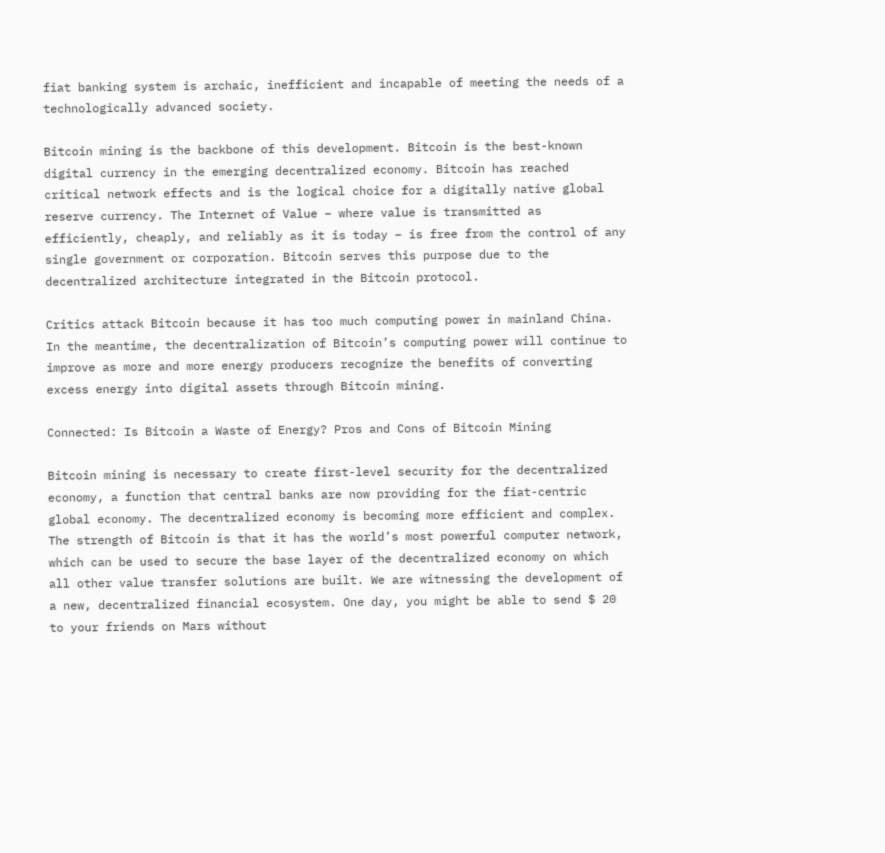fiat banking system is archaic, inefficient and incapable of meeting the needs of a technologically advanced society.

Bitcoin mining is the backbone of this development. Bitcoin is the best-known digital currency in the emerging decentralized economy. Bitcoin has reached critical network effects and is the logical choice for a digitally native global reserve currency. The Internet of Value – where value is transmitted as efficiently, cheaply, and reliably as it is today – is free from the control of any single government or corporation. Bitcoin serves this purpose due to the decentralized architecture integrated in the Bitcoin protocol.

Critics attack Bitcoin because it has too much computing power in mainland China. In the meantime, the decentralization of Bitcoin’s computing power will continue to improve as more and more energy producers recognize the benefits of converting excess energy into digital assets through Bitcoin mining.

Connected: Is Bitcoin a Waste of Energy? Pros and Cons of Bitcoin Mining

Bitcoin mining is necessary to create first-level security for the decentralized economy, a function that central banks are now providing for the fiat-centric global economy. The decentralized economy is becoming more efficient and complex. The strength of Bitcoin is that it has the world’s most powerful computer network, which can be used to secure the base layer of the decentralized economy on which all other value transfer solutions are built. We are witnessing the development of a new, decentralized financial ecosystem. One day, you might be able to send $ 20 to your friends on Mars without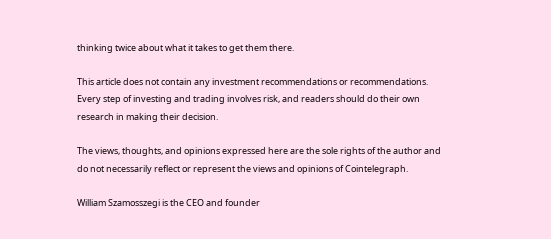thinking twice about what it takes to get them there.

This article does not contain any investment recommendations or recommendations. Every step of investing and trading involves risk, and readers should do their own research in making their decision.

The views, thoughts, and opinions expressed here are the sole rights of the author and do not necessarily reflect or represent the views and opinions of Cointelegraph.

William Szamosszegi is the CEO and founder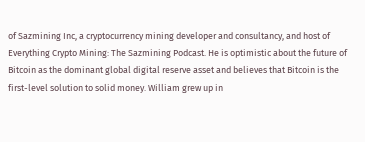of Sazmining Inc, a cryptocurrency mining developer and consultancy, and host of Everything Crypto Mining: The Sazmining Podcast. He is optimistic about the future of Bitcoin as the dominant global digital reserve asset and believes that Bitcoin is the first-level solution to solid money. William grew up in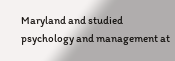Maryland and studied psychology and management at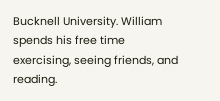Bucknell University. William spends his free time exercising, seeing friends, and reading.